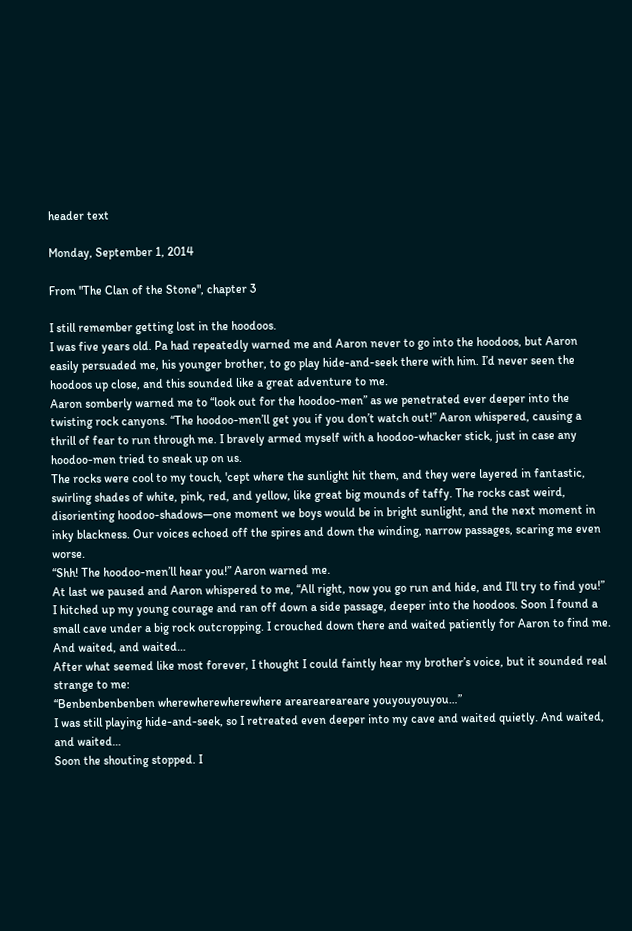header text

Monday, September 1, 2014

From "The Clan of the Stone", chapter 3

I still remember getting lost in the hoodoos.
I was five years old. Pa had repeatedly warned me and Aaron never to go into the hoodoos, but Aaron easily persuaded me, his younger brother, to go play hide-and-seek there with him. I’d never seen the hoodoos up close, and this sounded like a great adventure to me.
Aaron somberly warned me to “look out for the hoodoo-men” as we penetrated ever deeper into the twisting rock canyons. “The hoodoo-men’ll get you if you don’t watch out!” Aaron whispered, causing a thrill of fear to run through me. I bravely armed myself with a hoodoo-whacker stick, just in case any hoodoo-men tried to sneak up on us.
The rocks were cool to my touch, 'cept where the sunlight hit them, and they were layered in fantastic, swirling shades of white, pink, red, and yellow, like great big mounds of taffy. The rocks cast weird, disorienting hoodoo-shadows—one moment we boys would be in bright sunlight, and the next moment in inky blackness. Our voices echoed off the spires and down the winding, narrow passages, scaring me even worse.
“Shh! The hoodoo-men’ll hear you!” Aaron warned me.
At last we paused and Aaron whispered to me, “All right, now you go run and hide, and I’ll try to find you!”
I hitched up my young courage and ran off down a side passage, deeper into the hoodoos. Soon I found a small cave under a big rock outcropping. I crouched down there and waited patiently for Aaron to find me. And waited, and waited…
After what seemed like most forever, I thought I could faintly hear my brother’s voice, but it sounded real strange to me:
“Benbenbenbenben wherewherewherewhere areareareareare youyouyouyou…”
I was still playing hide-and-seek, so I retreated even deeper into my cave and waited quietly. And waited, and waited…
Soon the shouting stopped. I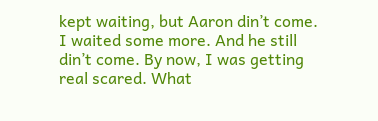kept waiting, but Aaron din’t come. I waited some more. And he still din’t come. By now, I was getting real scared. What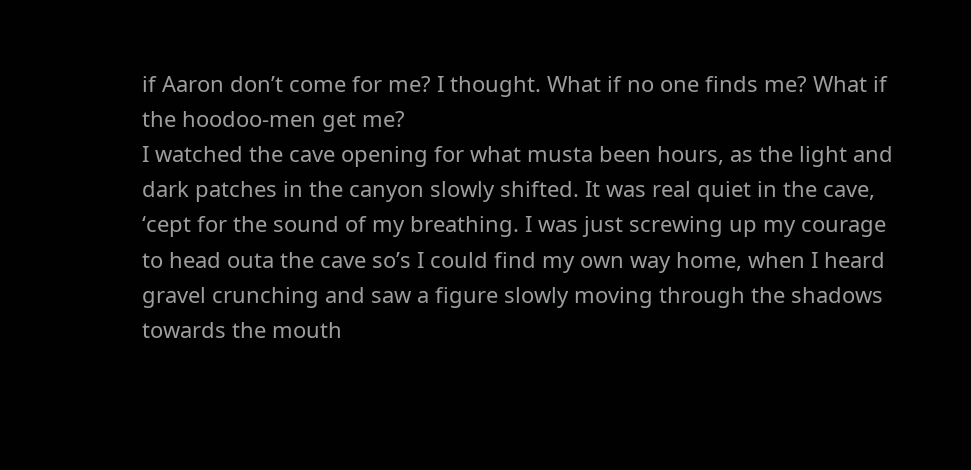if Aaron don’t come for me? I thought. What if no one finds me? What if the hoodoo-men get me?
I watched the cave opening for what musta been hours, as the light and dark patches in the canyon slowly shifted. It was real quiet in the cave, ‘cept for the sound of my breathing. I was just screwing up my courage to head outa the cave so’s I could find my own way home, when I heard gravel crunching and saw a figure slowly moving through the shadows towards the mouth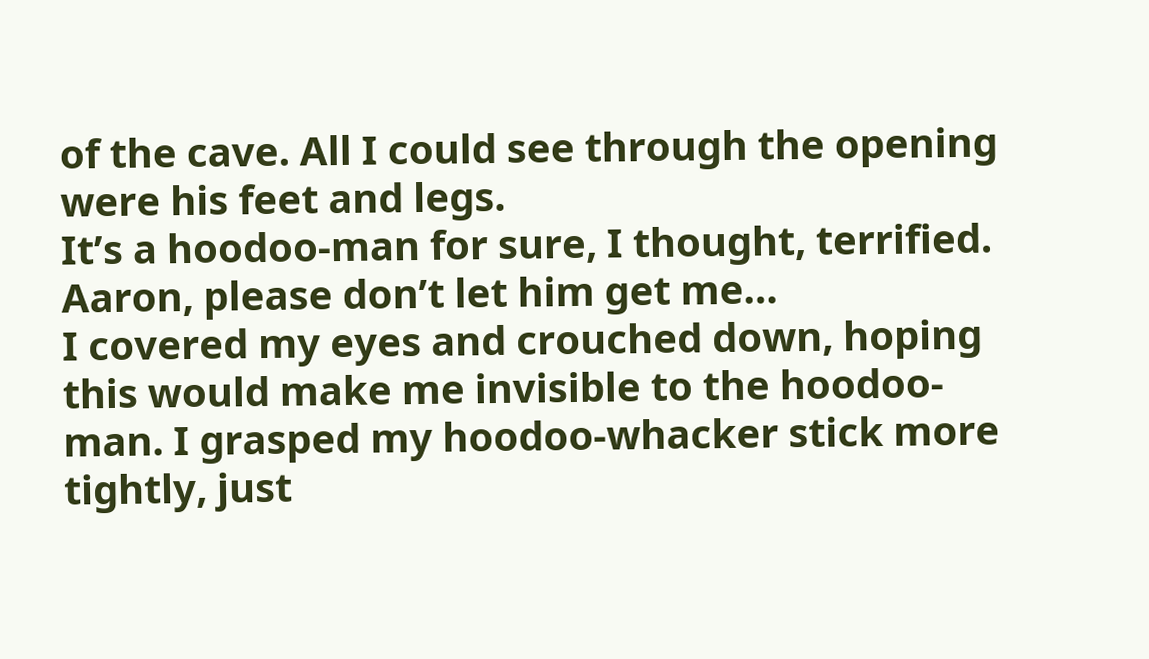of the cave. All I could see through the opening were his feet and legs.
It’s a hoodoo-man for sure, I thought, terrified. Aaron, please don’t let him get me…
I covered my eyes and crouched down, hoping this would make me invisible to the hoodoo-man. I grasped my hoodoo-whacker stick more tightly, just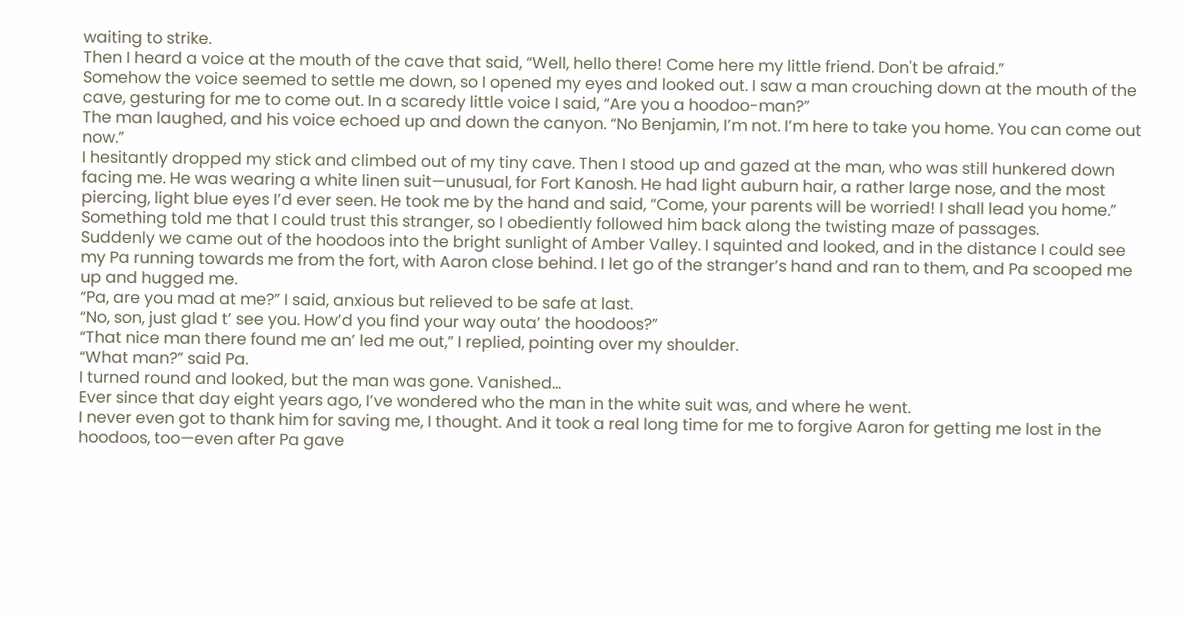waiting to strike.
Then I heard a voice at the mouth of the cave that said, “Well, hello there! Come here my little friend. Don't be afraid.”
Somehow the voice seemed to settle me down, so I opened my eyes and looked out. I saw a man crouching down at the mouth of the cave, gesturing for me to come out. In a scaredy little voice I said, “Are you a hoodoo-man?”
The man laughed, and his voice echoed up and down the canyon. “No Benjamin, I’m not. I’m here to take you home. You can come out now.”
I hesitantly dropped my stick and climbed out of my tiny cave. Then I stood up and gazed at the man, who was still hunkered down facing me. He was wearing a white linen suit—unusual, for Fort Kanosh. He had light auburn hair, a rather large nose, and the most piercing, light blue eyes I’d ever seen. He took me by the hand and said, “Come, your parents will be worried! I shall lead you home.”
Something told me that I could trust this stranger, so I obediently followed him back along the twisting maze of passages.
Suddenly we came out of the hoodoos into the bright sunlight of Amber Valley. I squinted and looked, and in the distance I could see my Pa running towards me from the fort, with Aaron close behind. I let go of the stranger’s hand and ran to them, and Pa scooped me up and hugged me.
“Pa, are you mad at me?” I said, anxious but relieved to be safe at last.
“No, son, just glad t’ see you. How’d you find your way outa’ the hoodoos?”
“That nice man there found me an’ led me out,” I replied, pointing over my shoulder.
“What man?” said Pa.
I turned round and looked, but the man was gone. Vanished…
Ever since that day eight years ago, I’ve wondered who the man in the white suit was, and where he went.
I never even got to thank him for saving me, I thought. And it took a real long time for me to forgive Aaron for getting me lost in the hoodoos, too—even after Pa gave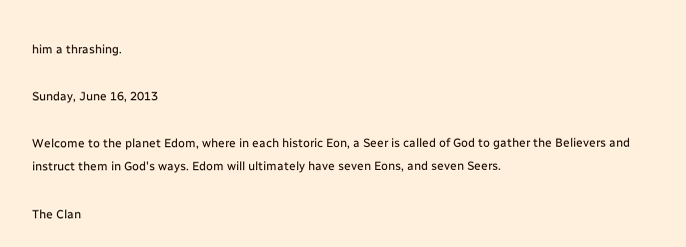him a thrashing.

Sunday, June 16, 2013

Welcome to the planet Edom, where in each historic Eon, a Seer is called of God to gather the Believers and instruct them in God's ways. Edom will ultimately have seven Eons, and seven Seers.

The Clan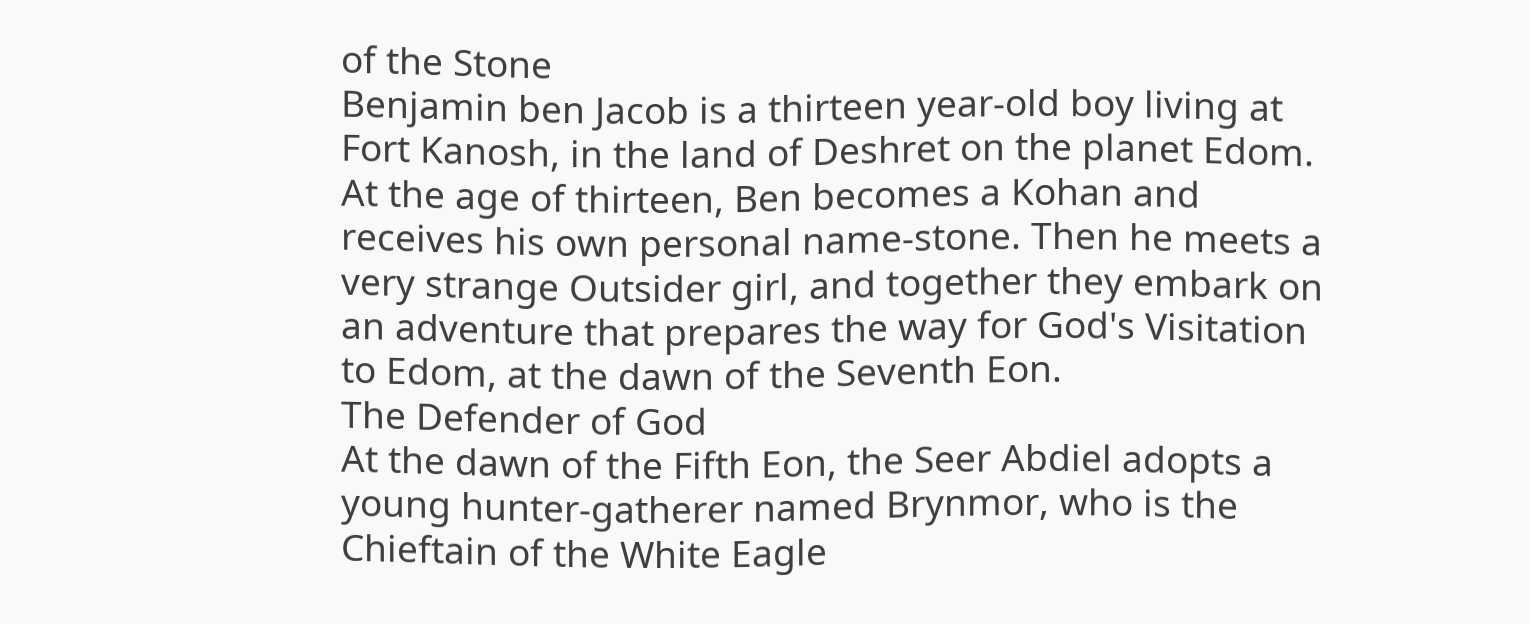of the Stone
Benjamin ben Jacob is a thirteen year-old boy living at Fort Kanosh, in the land of Deshret on the planet Edom. At the age of thirteen, Ben becomes a Kohan and receives his own personal name-stone. Then he meets a very strange Outsider girl, and together they embark on an adventure that prepares the way for God's Visitation to Edom, at the dawn of the Seventh Eon.
The Defender of God
At the dawn of the Fifth Eon, the Seer Abdiel adopts a young hunter-gatherer named Brynmor, who is the Chieftain of the White Eagle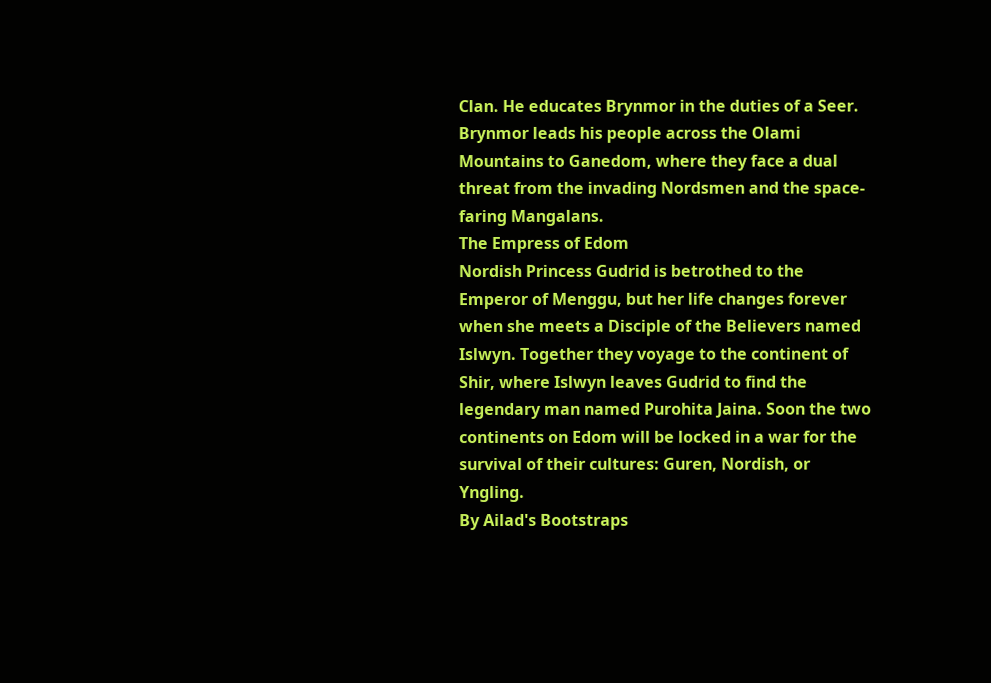Clan. He educates Brynmor in the duties of a Seer. Brynmor leads his people across the Olami Mountains to Ganedom, where they face a dual threat from the invading Nordsmen and the space-faring Mangalans.
The Empress of Edom
Nordish Princess Gudrid is betrothed to the Emperor of Menggu, but her life changes forever when she meets a Disciple of the Believers named Islwyn. Together they voyage to the continent of Shir, where Islwyn leaves Gudrid to find the legendary man named Purohita Jaina. Soon the two continents on Edom will be locked in a war for the survival of their cultures: Guren, Nordish, or Yngling.
By Ailad's Bootstraps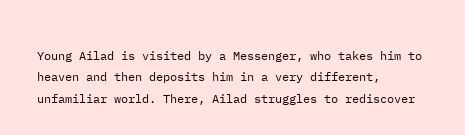Young Ailad is visited by a Messenger, who takes him to heaven and then deposits him in a very different, unfamiliar world. There, Ailad struggles to rediscover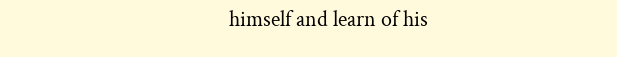himself and learn of his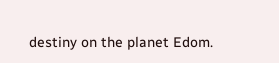destiny on the planet Edom.